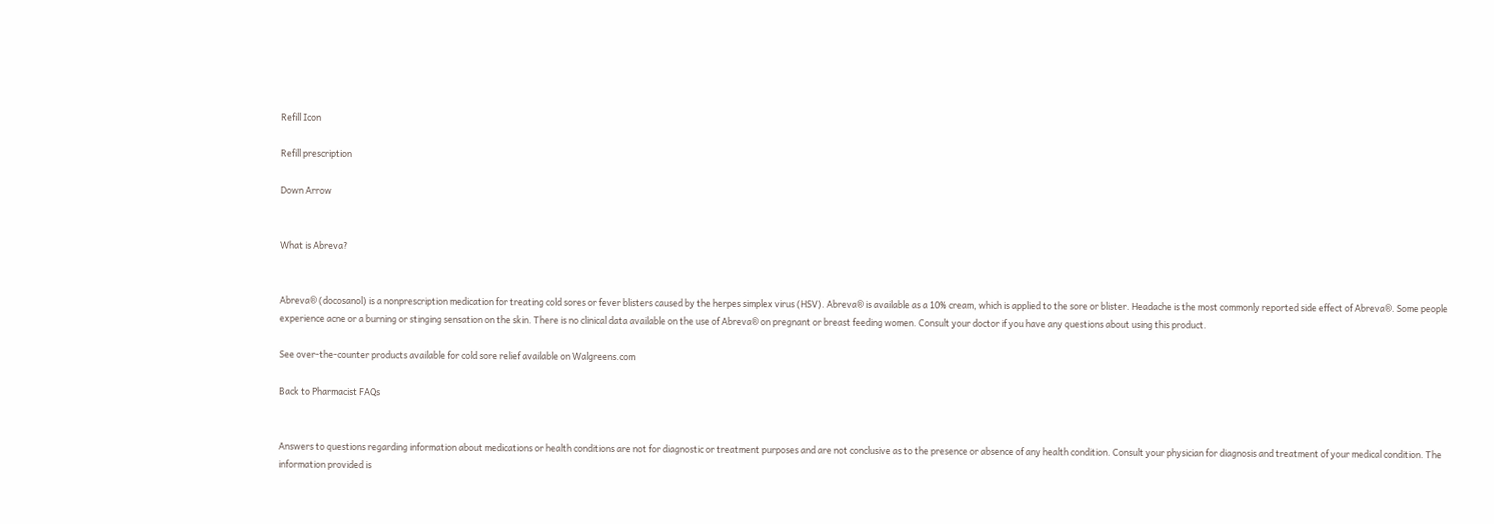Refill Icon

Refill prescription

Down Arrow


What is Abreva?


Abreva® (docosanol) is a nonprescription medication for treating cold sores or fever blisters caused by the herpes simplex virus (HSV). Abreva® is available as a 10% cream, which is applied to the sore or blister. Headache is the most commonly reported side effect of Abreva®. Some people experience acne or a burning or stinging sensation on the skin. There is no clinical data available on the use of Abreva® on pregnant or breast feeding women. Consult your doctor if you have any questions about using this product.

See over-the-counter products available for cold sore relief available on Walgreens.com

Back to Pharmacist FAQs


Answers to questions regarding information about medications or health conditions are not for diagnostic or treatment purposes and are not conclusive as to the presence or absence of any health condition. Consult your physician for diagnosis and treatment of your medical condition. The information provided is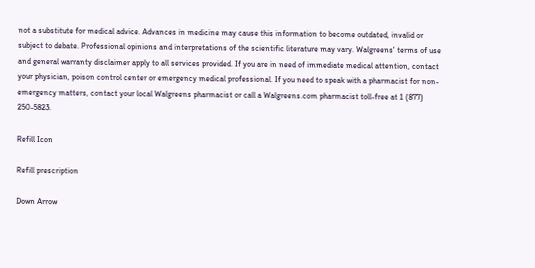not a substitute for medical advice. Advances in medicine may cause this information to become outdated, invalid or subject to debate. Professional opinions and interpretations of the scientific literature may vary. Walgreens' terms of use and general warranty disclaimer apply to all services provided. If you are in need of immediate medical attention, contact your physician, poison control center or emergency medical professional. If you need to speak with a pharmacist for non-emergency matters, contact your local Walgreens pharmacist or call a Walgreens.com pharmacist toll-free at 1 (877) 250-5823.

Refill Icon

Refill prescription

Down Arrow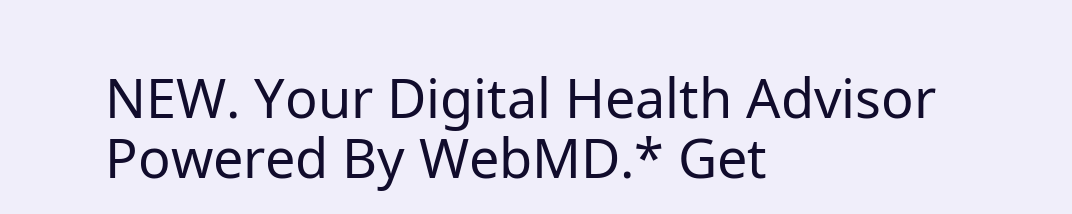NEW. Your Digital Health Advisor Powered By WebMD.* Get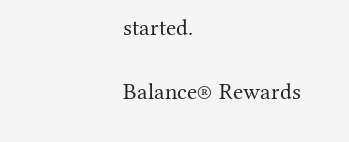started.

Balance® Rewards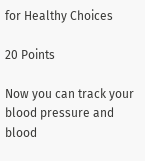for Healthy Choices

20 Points

Now you can track your blood pressure and blood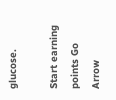glucose.

Start earning points Go Arrow